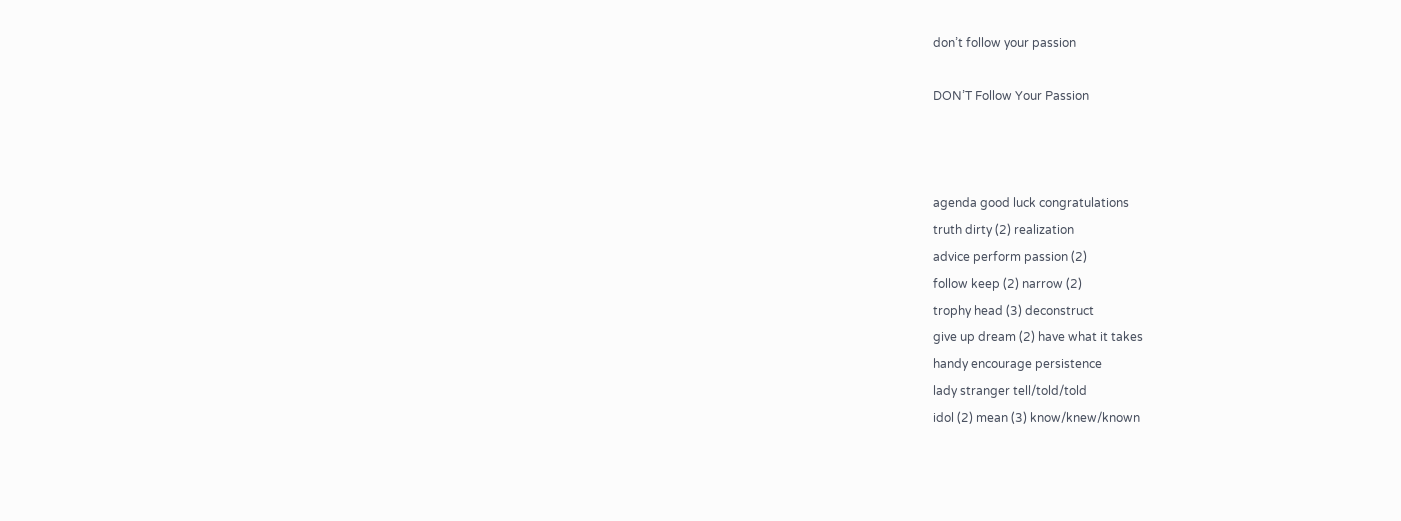don’t follow your passion

DON’T Follow Your Passion



agenda good luck congratulations
truth dirty (2) realization
advice perform passion (2)
follow keep (2) narrow (2)
trophy head (3) deconstruct
give up dream (2) have what it takes
handy encourage persistence
lady stranger tell/told/told
idol (2) mean (3) know/knew/known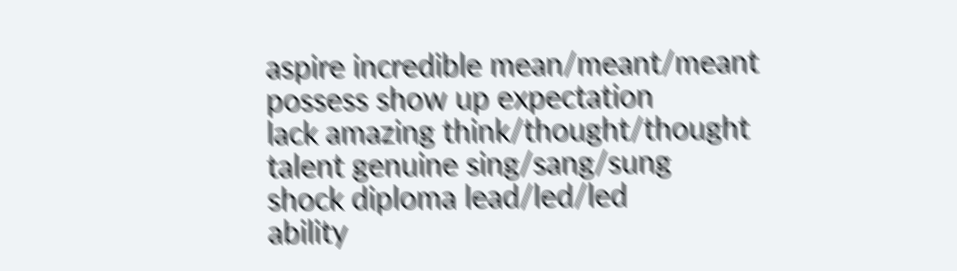aspire incredible mean/meant/meant
possess show up expectation
lack amazing think/thought/thought
talent genuine sing/sang/sung
shock diploma lead/led/led
ability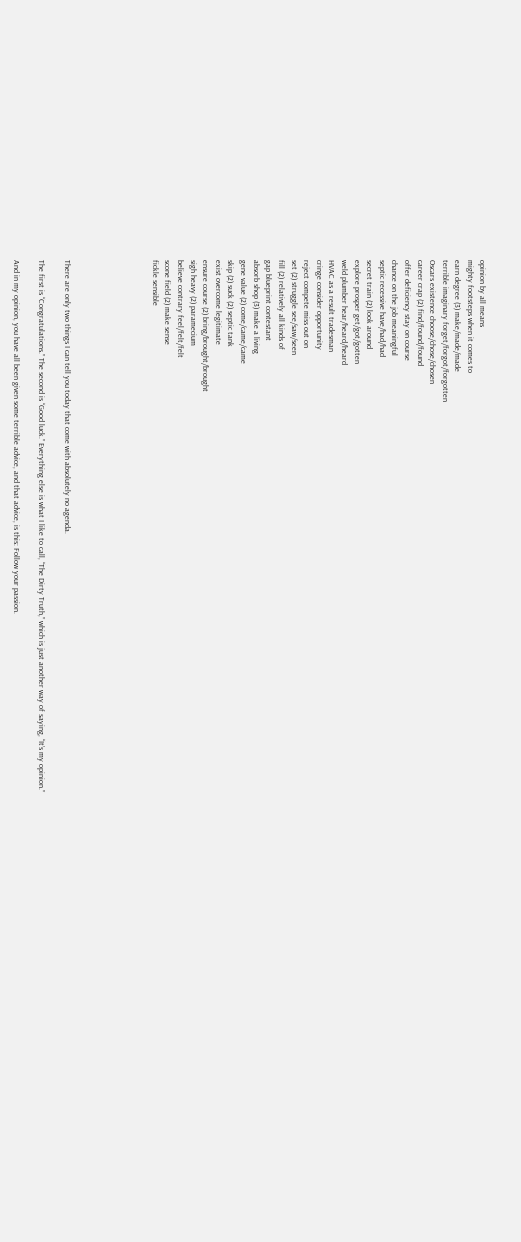opinion by all means
mighty footsteps when it comes to
earn degree (3) make/made/made
terrible imaginary forget/forgot/forgotten
Oscars existence choose/chose/chosen
career crap (2) find/found/found
offer deficiency stay on course
chance on the job meaningful
septic recessive have/had/had
secret train (2) look around
explore prosper get/got/gotten
weld plumber hear/heard/heard
HVAC as a result tradesman
cringe consider opportunity
reject compete miss out on
set (2) struggle see/saw/seen
fill (2) relatively all kinds of
gap blueprint contestant
absorb shop (3) make a living
gene value (2) come/came/came
skip (2) suck (2) septic tank
exist overcome legitimate
ensure course (2) bring/brought/brought
sigh heavy (2) paramecium
believe contrary feel/felt/felt
scone field (2) make sense
fickle sensible






There are only two things I can tell you today that come with absolutely no agenda.

The first is “Congratulations.” The second is “Good luck.” Everything else is what I like to call, “The Dirty Truth,” which is just another way of saying, “It’s my opinion.”

And in my opinion, you have all been given some terrible advice, and that advice, is this: Follow your passion.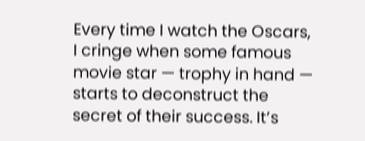Every time I watch the Oscars, I cringe when some famous movie star — trophy in hand — starts to deconstruct the secret of their success. It’s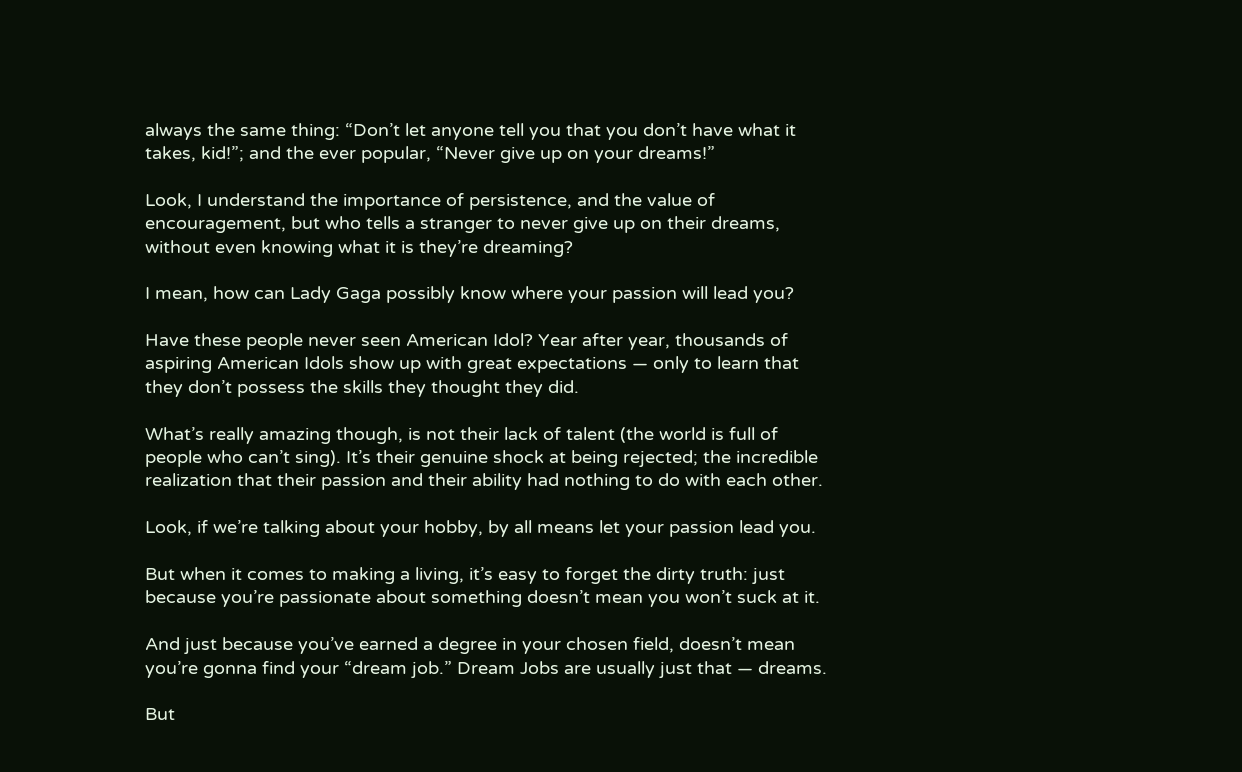always the same thing: “Don’t let anyone tell you that you don’t have what it takes, kid!”; and the ever popular, “Never give up on your dreams!”

Look, I understand the importance of persistence, and the value of encouragement, but who tells a stranger to never give up on their dreams, without even knowing what it is they’re dreaming?

I mean, how can Lady Gaga possibly know where your passion will lead you?

Have these people never seen American Idol? Year after year, thousands of aspiring American Idols show up with great expectations — only to learn that they don’t possess the skills they thought they did.

What’s really amazing though, is not their lack of talent (the world is full of people who can’t sing). It’s their genuine shock at being rejected; the incredible realization that their passion and their ability had nothing to do with each other.

Look, if we’re talking about your hobby, by all means let your passion lead you.

But when it comes to making a living, it’s easy to forget the dirty truth: just because you’re passionate about something doesn’t mean you won’t suck at it.

And just because you’ve earned a degree in your chosen field, doesn’t mean you’re gonna find your “dream job.” Dream Jobs are usually just that — dreams.

But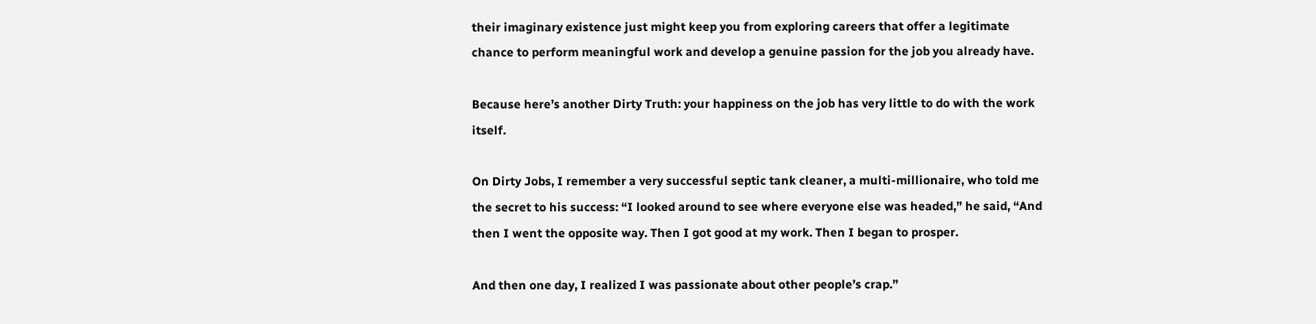their imaginary existence just might keep you from exploring careers that offer a legitimate chance to perform meaningful work and develop a genuine passion for the job you already have.

Because here’s another Dirty Truth: your happiness on the job has very little to do with the work itself.

On Dirty Jobs, I remember a very successful septic tank cleaner, a multi-millionaire, who told me the secret to his success: “I looked around to see where everyone else was headed,” he said, “And then I went the opposite way. Then I got good at my work. Then I began to prosper.

And then one day, I realized I was passionate about other people’s crap.”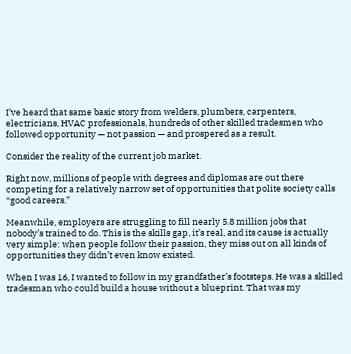I’ve heard that same basic story from welders, plumbers, carpenters, electricians, HVAC professionals, hundreds of other skilled tradesmen who followed opportunity — not passion — and prospered as a result.

Consider the reality of the current job market.

Right now, millions of people with degrees and diplomas are out there competing for a relatively narrow set of opportunities that polite society calls “good careers.”

Meanwhile, employers are struggling to fill nearly 5.8 million jobs that nobody’s trained to do. This is the skills gap, it’s real, and its cause is actually very simple: when people follow their passion, they miss out on all kinds of opportunities they didn’t even know existed.

When I was 16, I wanted to follow in my grandfather’s footsteps. He was a skilled tradesman who could build a house without a blueprint. That was my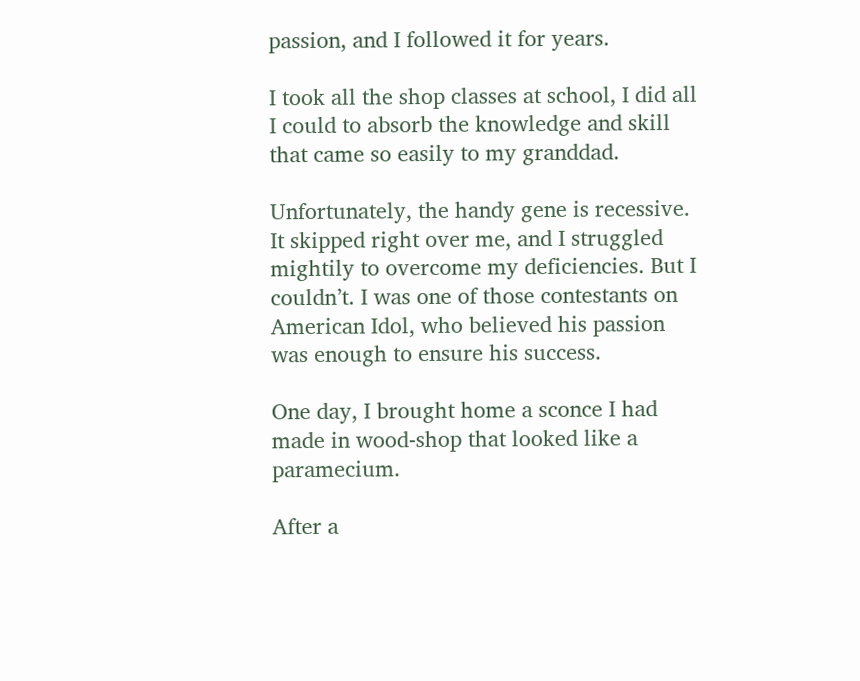passion, and I followed it for years.

I took all the shop classes at school, I did all I could to absorb the knowledge and skill that came so easily to my granddad.

Unfortunately, the handy gene is recessive. It skipped right over me, and I struggled mightily to overcome my deficiencies. But I couldn’t. I was one of those contestants on American Idol, who believed his passion was enough to ensure his success.

One day, I brought home a sconce I had made in wood-shop that looked like a paramecium.

After a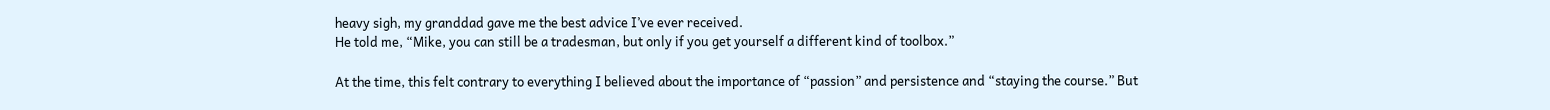heavy sigh, my granddad gave me the best advice I’ve ever received.
He told me, “Mike, you can still be a tradesman, but only if you get yourself a different kind of toolbox.”

At the time, this felt contrary to everything I believed about the importance of “passion” and persistence and “staying the course.” But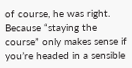of course, he was right. Because “staying the course” only makes sense if you’re headed in a sensible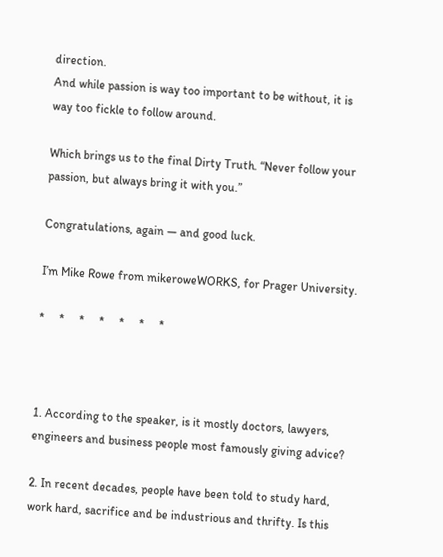direction.
And while passion is way too important to be without, it is way too fickle to follow around.

Which brings us to the final Dirty Truth. “Never follow your passion, but always bring it with you.”

Congratulations, again — and good luck.

I’m Mike Rowe from mikeroweWORKS, for Prager University.

*     *     *     *     *     *     *



1. According to the speaker, is it mostly doctors, lawyers, engineers and business people most famously giving advice?

2. In recent decades, people have been told to study hard, work hard, sacrifice and be industrious and thrifty. Is this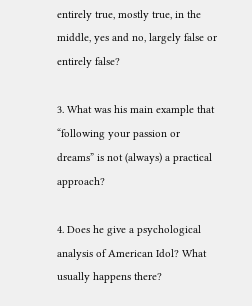entirely true, mostly true, in the middle, yes and no, largely false or entirely false?

3. What was his main example that “following your passion or dreams” is not (always) a practical approach?

4. Does he give a psychological analysis of American Idol? What usually happens there?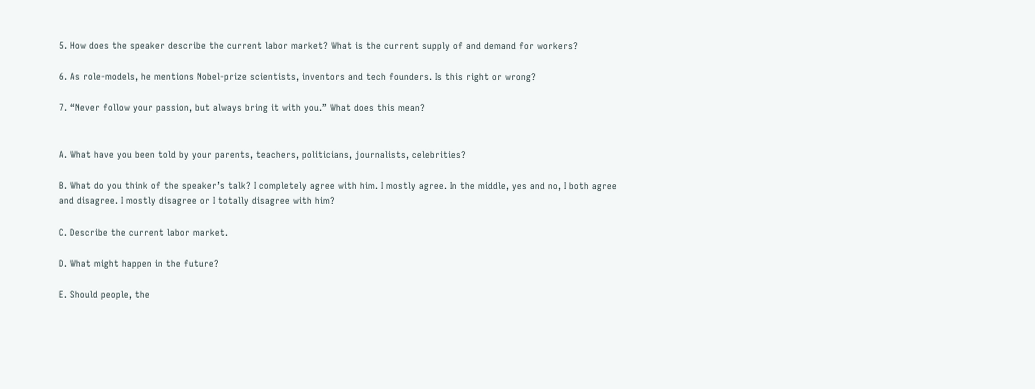5. How does the speaker describe the current labor market? What is the current supply of and demand for workers?

6. As role-models, he mentions Nobel-prize scientists, inventors and tech founders. Is this right or wrong?

7. “Never follow your passion, but always bring it with you.” What does this mean?


A. What have you been told by your parents, teachers, politicians, journalists, celebrities?

B. What do you think of the speaker’s talk? I completely agree with him. I mostly agree. In the middle, yes and no, I both agree and disagree. I mostly disagree or I totally disagree with him?

C. Describe the current labor market.

D. What might happen in the future?

E. Should people, the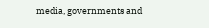media, governments and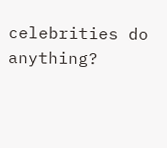celebrities do anything?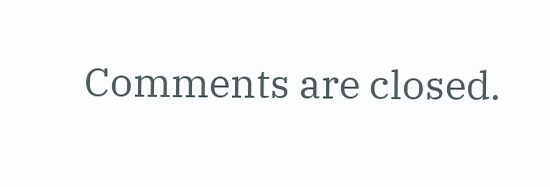Comments are closed.